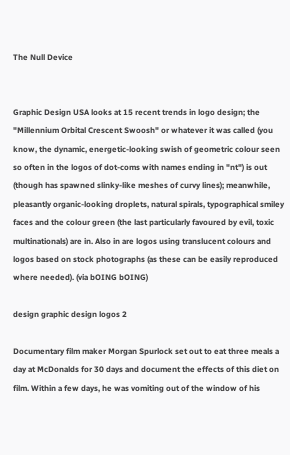The Null Device


Graphic Design USA looks at 15 recent trends in logo design; the "Millennium Orbital Crescent Swoosh" or whatever it was called (you know, the dynamic, energetic-looking swish of geometric colour seen so often in the logos of dot-coms with names ending in "nt") is out (though has spawned slinky-like meshes of curvy lines); meanwhile, pleasantly organic-looking droplets, natural spirals, typographical smiley faces and the colour green (the last particularly favoured by evil, toxic multinationals) are in. Also in are logos using translucent colours and logos based on stock photographs (as these can be easily reproduced where needed). (via bOING bOING)

design graphic design logos 2

Documentary film maker Morgan Spurlock set out to eat three meals a day at McDonalds for 30 days and document the effects of this diet on film. Within a few days, he was vomiting out of the window of his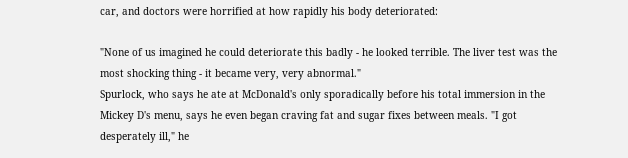car, and doctors were horrified at how rapidly his body deteriorated:

"None of us imagined he could deteriorate this badly - he looked terrible. The liver test was the most shocking thing - it became very, very abnormal."
Spurlock, who says he ate at McDonald's only sporadically before his total immersion in the Mickey D's menu, says he even began craving fat and sugar fixes between meals. "I got desperately ill," he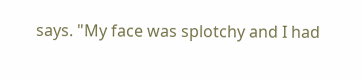says. "My face was splotchy and I had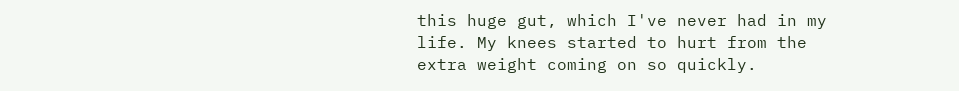this huge gut, which I've never had in my life. My knees started to hurt from the extra weight coming on so quickly.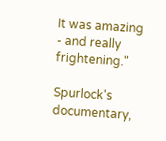It was amazing - and really frightening."

Spurlock's documentary,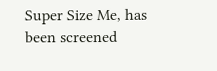Super Size Me, has been screened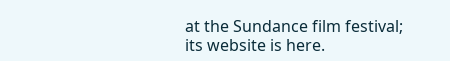at the Sundance film festival; its website is here.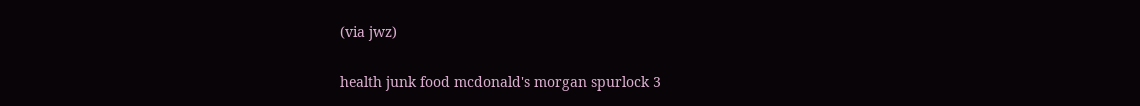(via jwz)

health junk food mcdonald's morgan spurlock 3